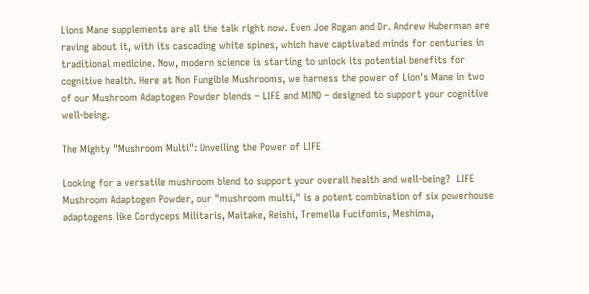Lions Mane supplements are all the talk right now. Even Joe Rogan and Dr. Andrew Huberman are raving about it, with its cascading white spines, which have captivated minds for centuries in traditional medicine. Now, modern science is starting to unlock its potential benefits for cognitive health. Here at Non Fungible Mushrooms, we harness the power of Lion's Mane in two of our Mushroom Adaptogen Powder blends – LIFE and MIND – designed to support your cognitive well-being.

The Mighty "Mushroom Multi": Unveiling the Power of LIFE

Looking for a versatile mushroom blend to support your overall health and well-being?  LIFE Mushroom Adaptogen Powder, our "mushroom multi," is a potent combination of six powerhouse adaptogens like Cordyceps Militaris, Maitake, Reishi, Tremella Fucifomis, Meshima,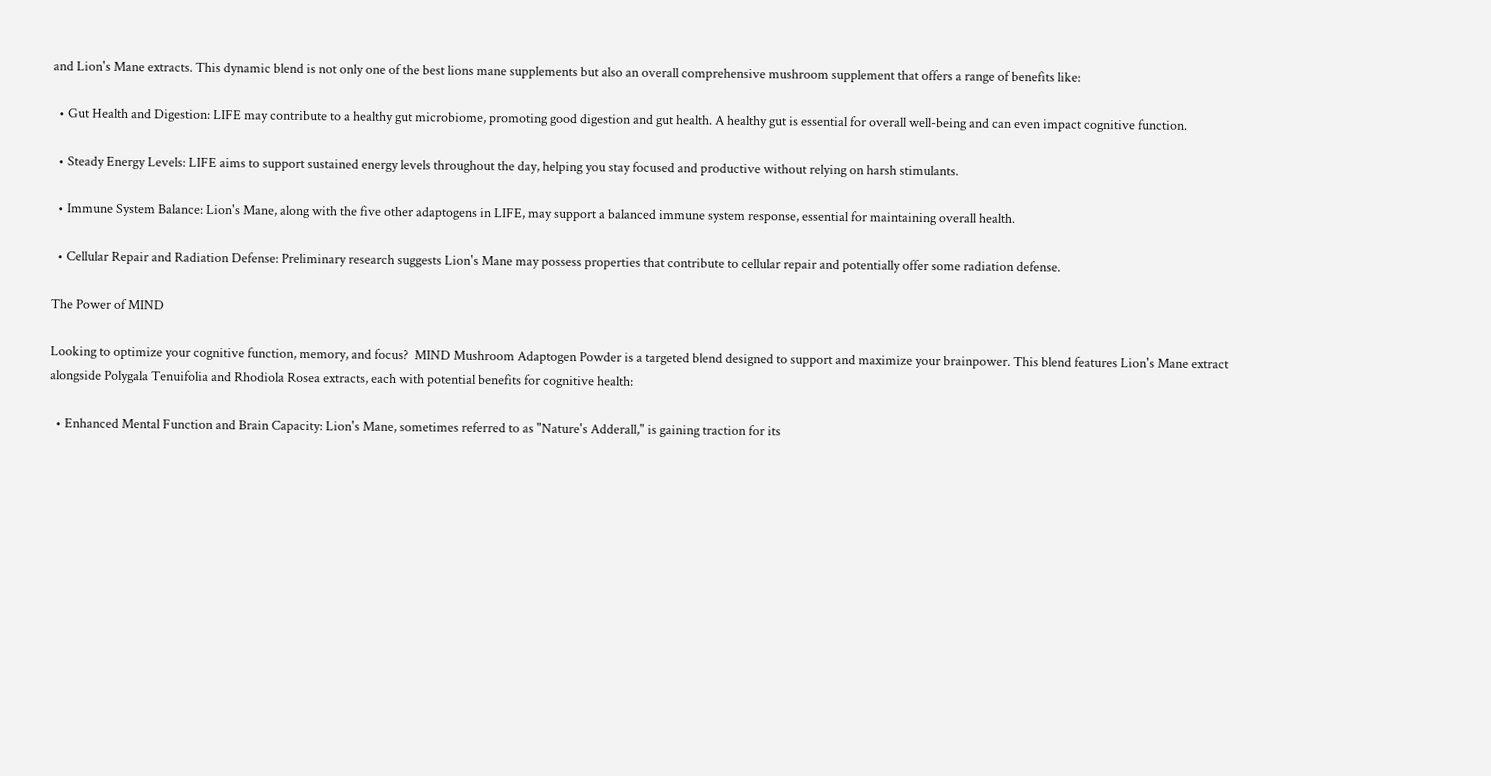and Lion's Mane extracts. This dynamic blend is not only one of the best lions mane supplements but also an overall comprehensive mushroom supplement that offers a range of benefits like:

  • Gut Health and Digestion: LIFE may contribute to a healthy gut microbiome, promoting good digestion and gut health. A healthy gut is essential for overall well-being and can even impact cognitive function.

  • Steady Energy Levels: LIFE aims to support sustained energy levels throughout the day, helping you stay focused and productive without relying on harsh stimulants.

  • Immune System Balance: Lion's Mane, along with the five other adaptogens in LIFE, may support a balanced immune system response, essential for maintaining overall health.

  • Cellular Repair and Radiation Defense: Preliminary research suggests Lion's Mane may possess properties that contribute to cellular repair and potentially offer some radiation defense.

The Power of MIND

Looking to optimize your cognitive function, memory, and focus?  MIND Mushroom Adaptogen Powder is a targeted blend designed to support and maximize your brainpower. This blend features Lion's Mane extract alongside Polygala Tenuifolia and Rhodiola Rosea extracts, each with potential benefits for cognitive health:

  • Enhanced Mental Function and Brain Capacity: Lion's Mane, sometimes referred to as "Nature's Adderall," is gaining traction for its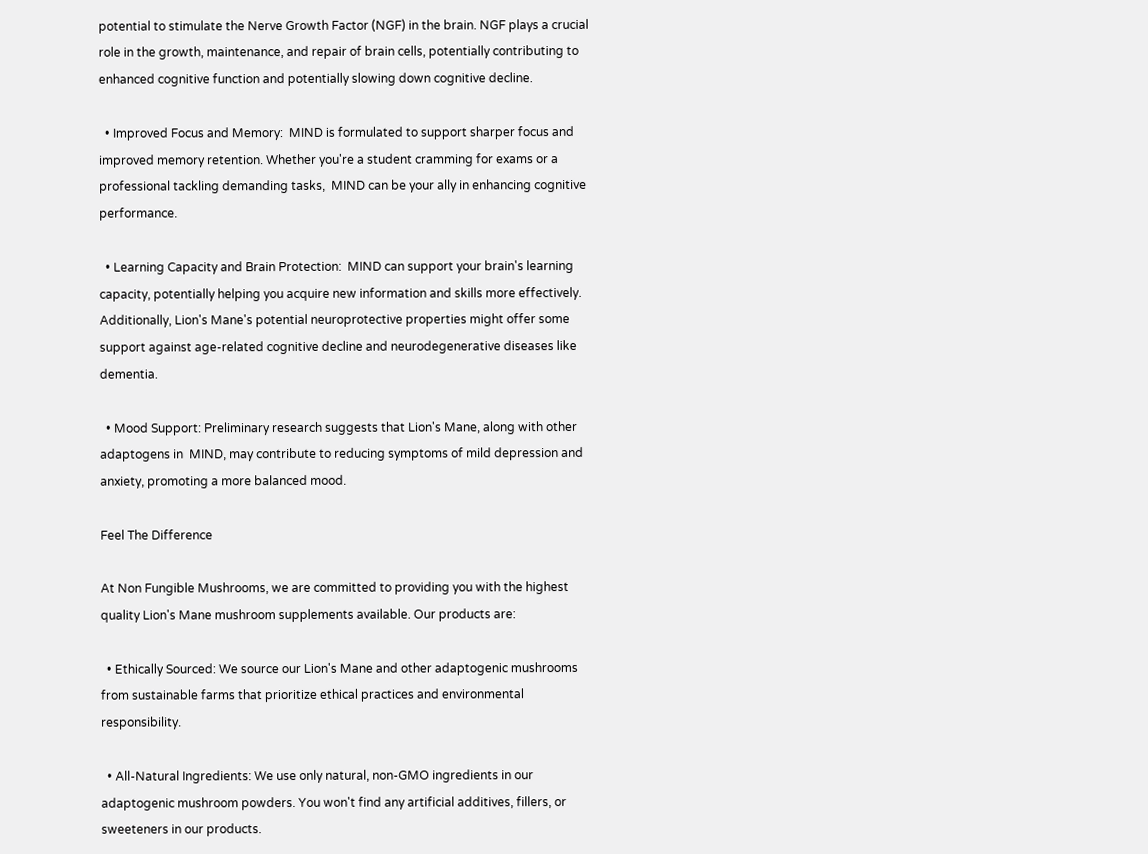potential to stimulate the Nerve Growth Factor (NGF) in the brain. NGF plays a crucial role in the growth, maintenance, and repair of brain cells, potentially contributing to enhanced cognitive function and potentially slowing down cognitive decline.

  • Improved Focus and Memory:  MIND is formulated to support sharper focus and improved memory retention. Whether you're a student cramming for exams or a professional tackling demanding tasks,  MIND can be your ally in enhancing cognitive performance.

  • Learning Capacity and Brain Protection:  MIND can support your brain's learning capacity, potentially helping you acquire new information and skills more effectively. Additionally, Lion's Mane's potential neuroprotective properties might offer some support against age-related cognitive decline and neurodegenerative diseases like dementia.

  • Mood Support: Preliminary research suggests that Lion's Mane, along with other adaptogens in  MIND, may contribute to reducing symptoms of mild depression and anxiety, promoting a more balanced mood.

Feel The Difference

At Non Fungible Mushrooms, we are committed to providing you with the highest quality Lion's Mane mushroom supplements available. Our products are:

  • Ethically Sourced: We source our Lion's Mane and other adaptogenic mushrooms from sustainable farms that prioritize ethical practices and environmental responsibility.

  • All-Natural Ingredients: We use only natural, non-GMO ingredients in our adaptogenic mushroom powders. You won't find any artificial additives, fillers, or sweeteners in our products.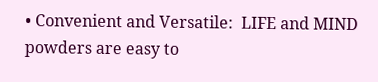• Convenient and Versatile:  LIFE and MIND powders are easy to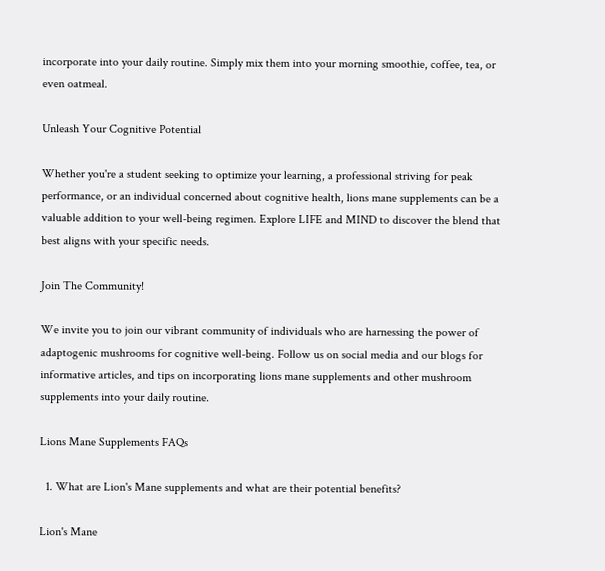incorporate into your daily routine. Simply mix them into your morning smoothie, coffee, tea, or even oatmeal.

Unleash Your Cognitive Potential

Whether you're a student seeking to optimize your learning, a professional striving for peak performance, or an individual concerned about cognitive health, lions mane supplements can be a valuable addition to your well-being regimen. Explore LIFE and MIND to discover the blend that best aligns with your specific needs.

Join The Community!

We invite you to join our vibrant community of individuals who are harnessing the power of adaptogenic mushrooms for cognitive well-being. Follow us on social media and our blogs for informative articles, and tips on incorporating lions mane supplements and other mushroom supplements into your daily routine.

Lions Mane Supplements FAQs

  1. What are Lion's Mane supplements and what are their potential benefits?

Lion's Mane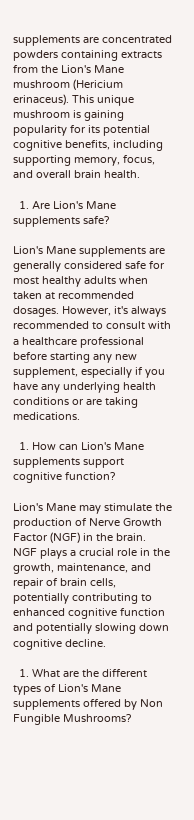supplements are concentrated powders containing extracts from the Lion's Mane mushroom (Hericium erinaceus). This unique mushroom is gaining popularity for its potential cognitive benefits, including supporting memory, focus, and overall brain health.

  1. Are Lion's Mane supplements safe?

Lion's Mane supplements are generally considered safe for most healthy adults when taken at recommended dosages. However, it's always recommended to consult with a healthcare professional before starting any new supplement, especially if you have any underlying health conditions or are taking medications.

  1. How can Lion's Mane supplements support cognitive function?

Lion's Mane may stimulate the production of Nerve Growth Factor (NGF) in the brain. NGF plays a crucial role in the growth, maintenance, and repair of brain cells, potentially contributing to enhanced cognitive function and potentially slowing down cognitive decline.

  1. What are the different types of Lion's Mane supplements offered by Non Fungible Mushrooms?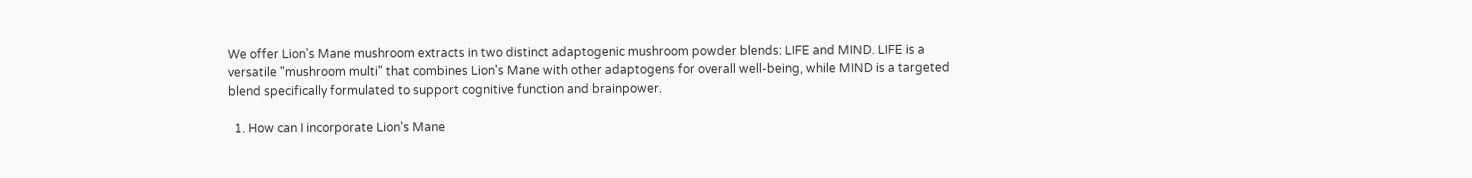We offer Lion's Mane mushroom extracts in two distinct adaptogenic mushroom powder blends: LIFE and MIND. LIFE is a versatile "mushroom multi" that combines Lion's Mane with other adaptogens for overall well-being, while MIND is a targeted blend specifically formulated to support cognitive function and brainpower.

  1. How can I incorporate Lion's Mane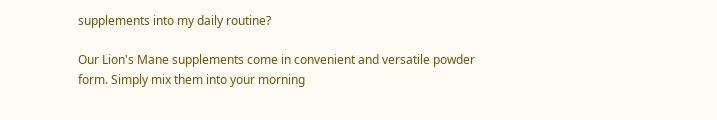supplements into my daily routine?

Our Lion's Mane supplements come in convenient and versatile powder form. Simply mix them into your morning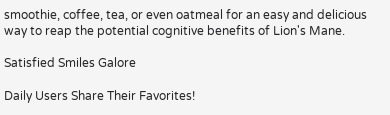smoothie, coffee, tea, or even oatmeal for an easy and delicious way to reap the potential cognitive benefits of Lion's Mane.

Satisfied Smiles Galore

Daily Users Share Their Favorites!